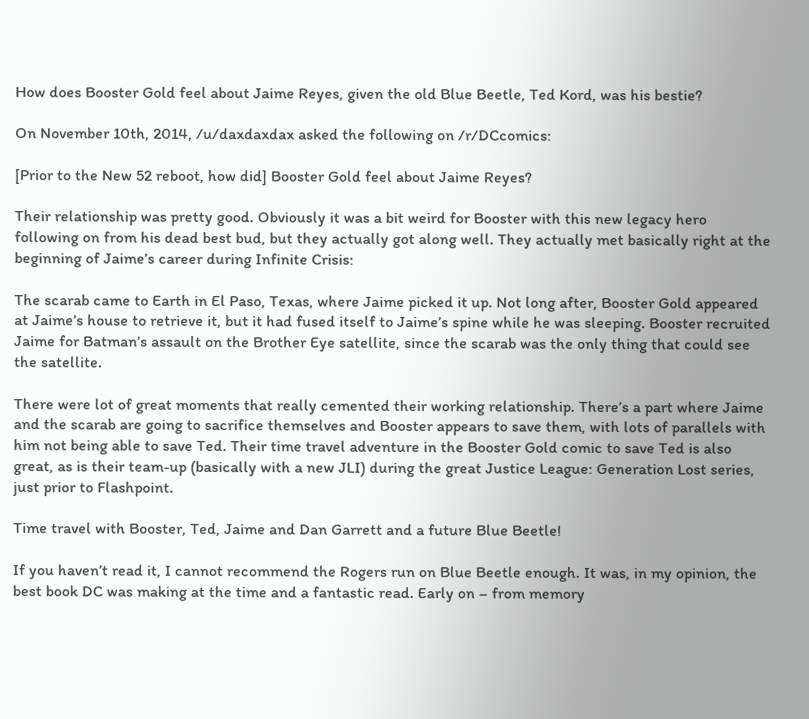How does Booster Gold feel about Jaime Reyes, given the old Blue Beetle, Ted Kord, was his bestie?

On November 10th, 2014, /u/daxdaxdax asked the following on /r/DCcomics:

[Prior to the New 52 reboot, how did] Booster Gold feel about Jaime Reyes?

Their relationship was pretty good. Obviously it was a bit weird for Booster with this new legacy hero following on from his dead best bud, but they actually got along well. They actually met basically right at the beginning of Jaime’s career during Infinite Crisis:

The scarab came to Earth in El Paso, Texas, where Jaime picked it up. Not long after, Booster Gold appeared at Jaime’s house to retrieve it, but it had fused itself to Jaime’s spine while he was sleeping. Booster recruited Jaime for Batman’s assault on the Brother Eye satellite, since the scarab was the only thing that could see the satellite.

There were lot of great moments that really cemented their working relationship. There’s a part where Jaime and the scarab are going to sacrifice themselves and Booster appears to save them, with lots of parallels with him not being able to save Ted. Their time travel adventure in the Booster Gold comic to save Ted is also great, as is their team-up (basically with a new JLI) during the great Justice League: Generation Lost series, just prior to Flashpoint.

Time travel with Booster, Ted, Jaime and Dan Garrett and a future Blue Beetle!

If you haven’t read it, I cannot recommend the Rogers run on Blue Beetle enough. It was, in my opinion, the best book DC was making at the time and a fantastic read. Early on – from memory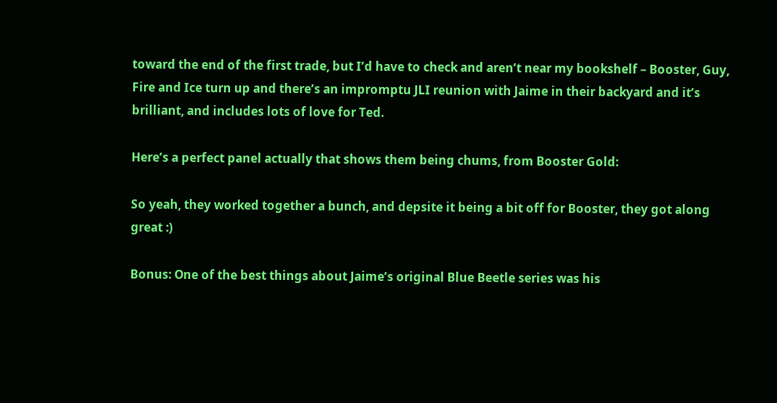toward the end of the first trade, but I’d have to check and aren’t near my bookshelf – Booster, Guy, Fire and Ice turn up and there’s an impromptu JLI reunion with Jaime in their backyard and it’s brilliant, and includes lots of love for Ted.

Here’s a perfect panel actually that shows them being chums, from Booster Gold:

So yeah, they worked together a bunch, and depsite it being a bit off for Booster, they got along great :)

Bonus: One of the best things about Jaime’s original Blue Beetle series was his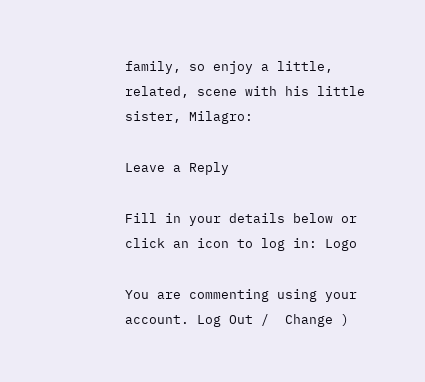family, so enjoy a little, related, scene with his little sister, Milagro:

Leave a Reply

Fill in your details below or click an icon to log in: Logo

You are commenting using your account. Log Out /  Change )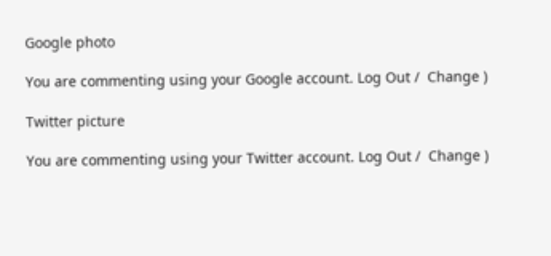Google photo

You are commenting using your Google account. Log Out /  Change )

Twitter picture

You are commenting using your Twitter account. Log Out /  Change )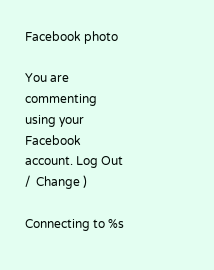Facebook photo

You are commenting using your Facebook account. Log Out /  Change )

Connecting to %s